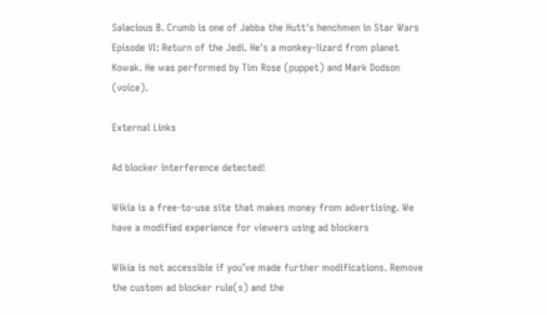Salacious B. Crumb is one of Jabba the Hutt's henchmen in Star Wars Episode VI: Return of the Jedi. He's a monkey-lizard from planet Kowak. He was performed by Tim Rose (puppet) and Mark Dodson (voice).

External Links

Ad blocker interference detected!

Wikia is a free-to-use site that makes money from advertising. We have a modified experience for viewers using ad blockers

Wikia is not accessible if you’ve made further modifications. Remove the custom ad blocker rule(s) and the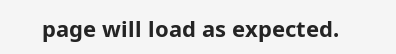page will load as expected.